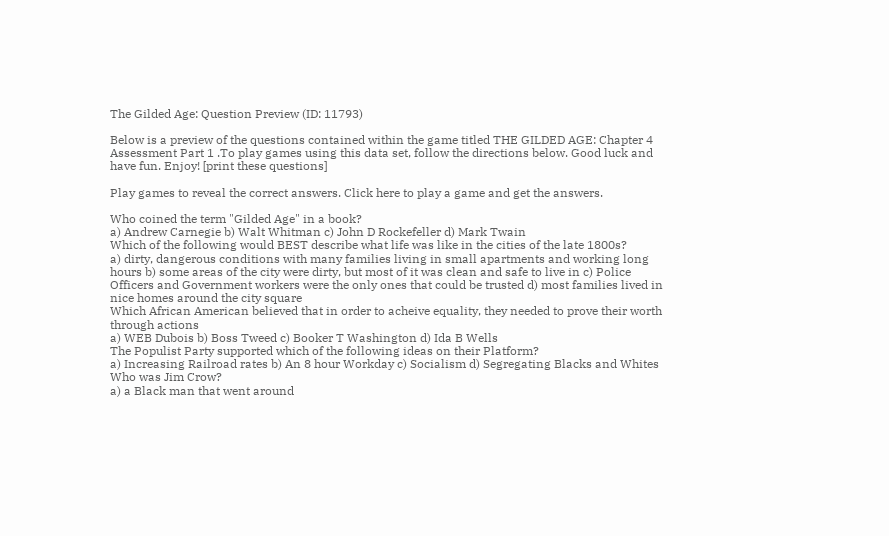The Gilded Age: Question Preview (ID: 11793)

Below is a preview of the questions contained within the game titled THE GILDED AGE: Chapter 4 Assessment Part 1 .To play games using this data set, follow the directions below. Good luck and have fun. Enjoy! [print these questions]

Play games to reveal the correct answers. Click here to play a game and get the answers.

Who coined the term "Gilded Age" in a book?
a) Andrew Carnegie b) Walt Whitman c) John D Rockefeller d) Mark Twain
Which of the following would BEST describe what life was like in the cities of the late 1800s?
a) dirty, dangerous conditions with many families living in small apartments and working long hours b) some areas of the city were dirty, but most of it was clean and safe to live in c) Police Officers and Government workers were the only ones that could be trusted d) most families lived in nice homes around the city square
Which African American believed that in order to acheive equality, they needed to prove their worth through actions
a) WEB Dubois b) Boss Tweed c) Booker T Washington d) Ida B Wells
The Populist Party supported which of the following ideas on their Platform?
a) Increasing Railroad rates b) An 8 hour Workday c) Socialism d) Segregating Blacks and Whites
Who was Jim Crow?
a) a Black man that went around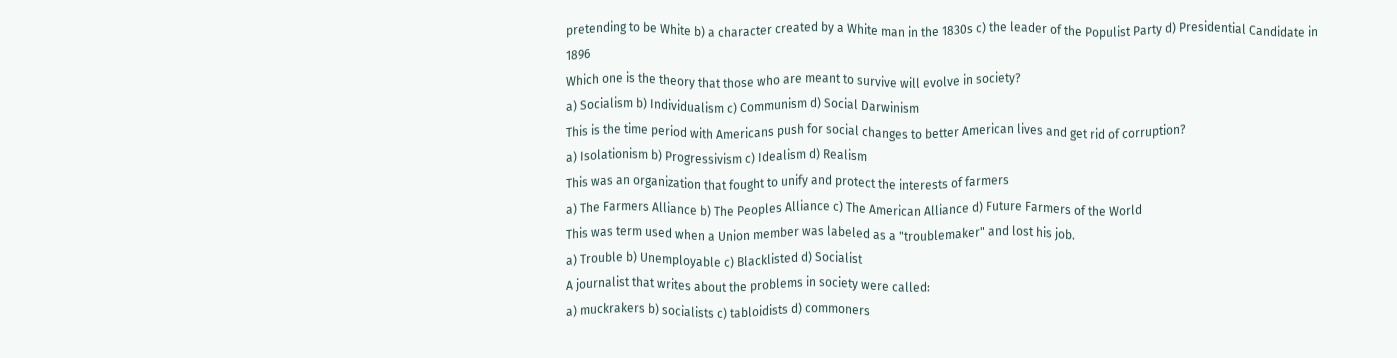pretending to be White b) a character created by a White man in the 1830s c) the leader of the Populist Party d) Presidential Candidate in 1896
Which one is the theory that those who are meant to survive will evolve in society?
a) Socialism b) Individualism c) Communism d) Social Darwinism
This is the time period with Americans push for social changes to better American lives and get rid of corruption?
a) Isolationism b) Progressivism c) Idealism d) Realism
This was an organization that fought to unify and protect the interests of farmers
a) The Farmers Alliance b) The Peoples Alliance c) The American Alliance d) Future Farmers of the World
This was term used when a Union member was labeled as a "troublemaker" and lost his job.
a) Trouble b) Unemployable c) Blacklisted d) Socialist
A journalist that writes about the problems in society were called:
a) muckrakers b) socialists c) tabloidists d) commoners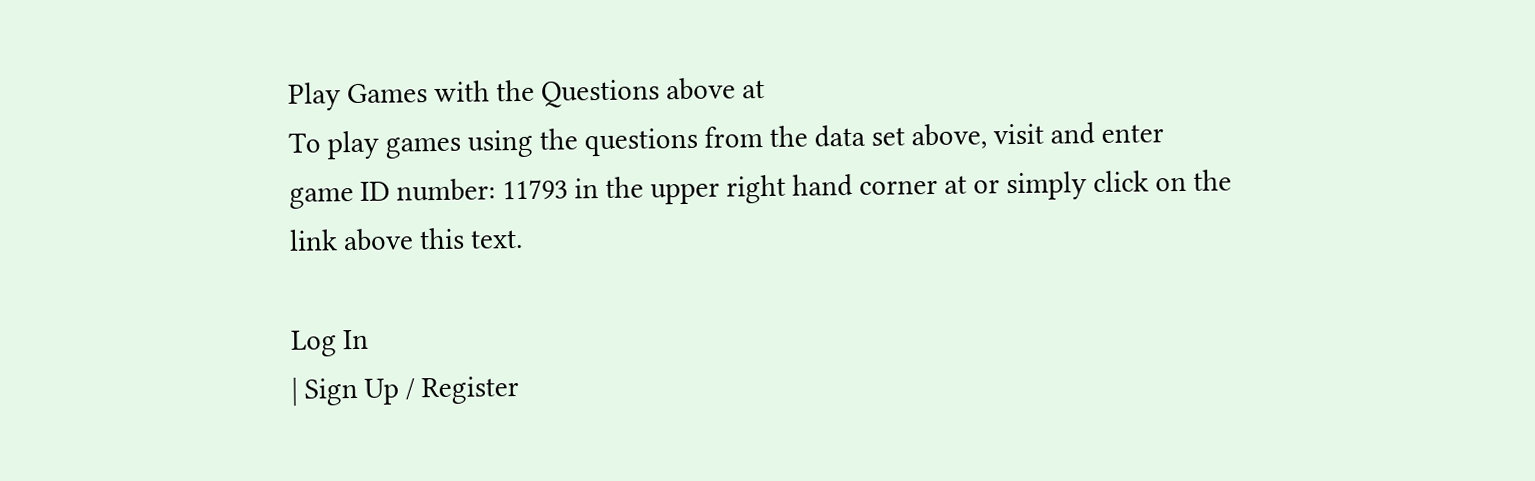Play Games with the Questions above at
To play games using the questions from the data set above, visit and enter game ID number: 11793 in the upper right hand corner at or simply click on the link above this text.

Log In
| Sign Up / Register